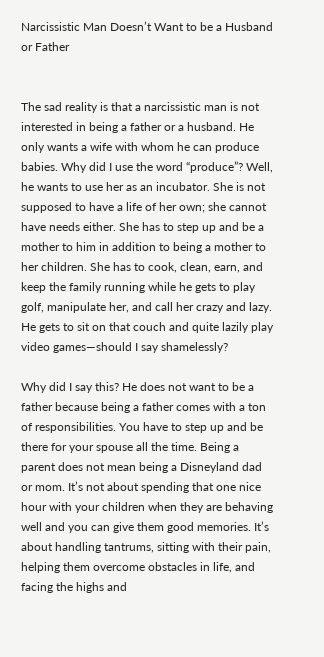Narcissistic Man Doesn’t Want to be a Husband or Father


The sad reality is that a narcissistic man is not interested in being a father or a husband. He only wants a wife with whom he can produce babies. Why did I use the word “produce”? Well, he wants to use her as an incubator. She is not supposed to have a life of her own; she cannot have needs either. She has to step up and be a mother to him in addition to being a mother to her children. She has to cook, clean, earn, and keep the family running while he gets to play golf, manipulate her, and call her crazy and lazy. He gets to sit on that couch and quite lazily play video games—should I say shamelessly?

Why did I say this? He does not want to be a father because being a father comes with a ton of responsibilities. You have to step up and be there for your spouse all the time. Being a parent does not mean being a Disneyland dad or mom. It’s not about spending that one nice hour with your children when they are behaving well and you can give them good memories. It’s about handling tantrums, sitting with their pain, helping them overcome obstacles in life, and facing the highs and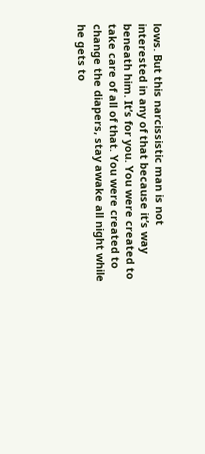lows. But this narcissistic man is not interested in any of that because it’s way beneath him. It’s for you. You were created to take care of all of that. You were created to change the diapers, stay awake all night while he gets to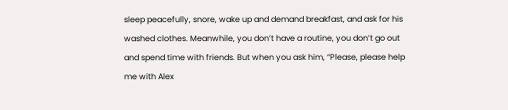sleep peacefully, snore, wake up and demand breakfast, and ask for his washed clothes. Meanwhile, you don’t have a routine, you don’t go out and spend time with friends. But when you ask him, “Please, please help me with Alex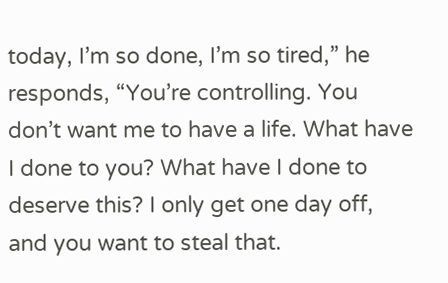today, I’m so done, I’m so tired,” he responds, “You’re controlling. You don’t want me to have a life. What have I done to you? What have I done to deserve this? I only get one day off, and you want to steal that.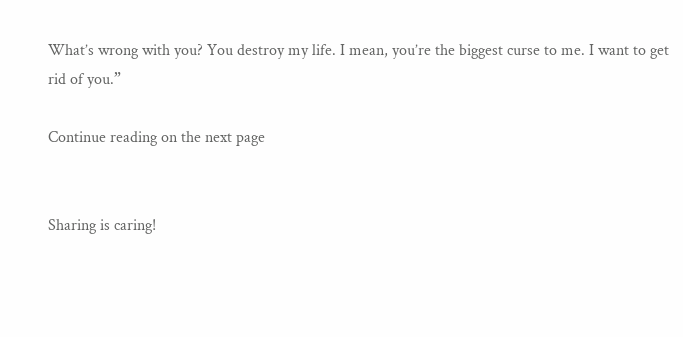What’s wrong with you? You destroy my life. I mean, you’re the biggest curse to me. I want to get rid of you.”

Continue reading on the next page


Sharing is caring!